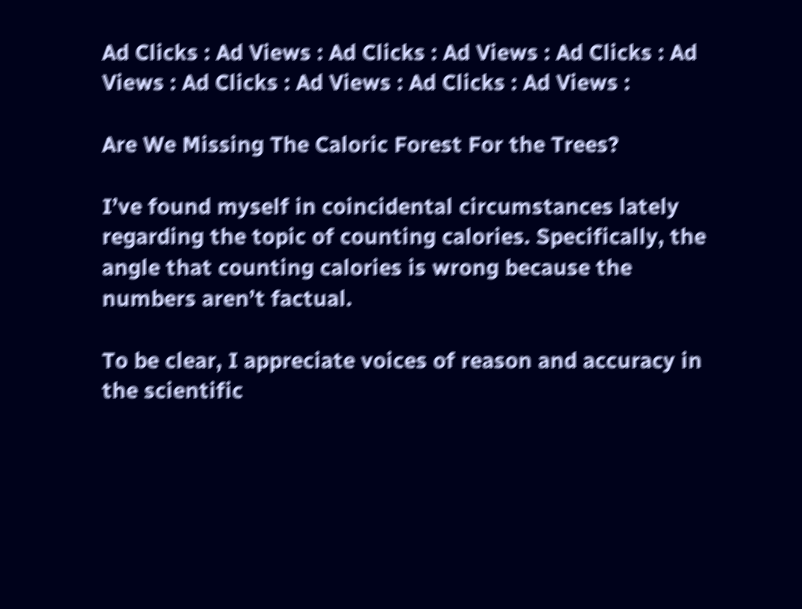Ad Clicks : Ad Views : Ad Clicks : Ad Views : Ad Clicks : Ad Views : Ad Clicks : Ad Views : Ad Clicks : Ad Views :

Are We Missing The Caloric Forest For the Trees?

I’ve found myself in coincidental circumstances lately regarding the topic of counting calories. Specifically, the angle that counting calories is wrong because the numbers aren’t factual.

To be clear, I appreciate voices of reason and accuracy in the scientific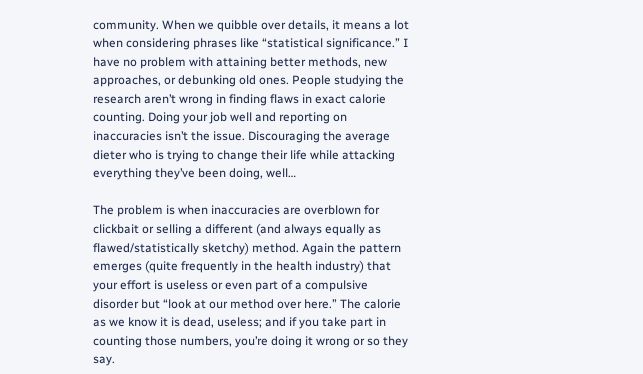community. When we quibble over details, it means a lot when considering phrases like “statistical significance.” I have no problem with attaining better methods, new approaches, or debunking old ones. People studying the research aren’t wrong in finding flaws in exact calorie counting. Doing your job well and reporting on inaccuracies isn’t the issue. Discouraging the average dieter who is trying to change their life while attacking everything they’ve been doing, well…

The problem is when inaccuracies are overblown for clickbait or selling a different (and always equally as flawed/statistically sketchy) method. Again the pattern emerges (quite frequently in the health industry) that your effort is useless or even part of a compulsive disorder but “look at our method over here.” The calorie as we know it is dead, useless; and if you take part in counting those numbers, you’re doing it wrong or so they say.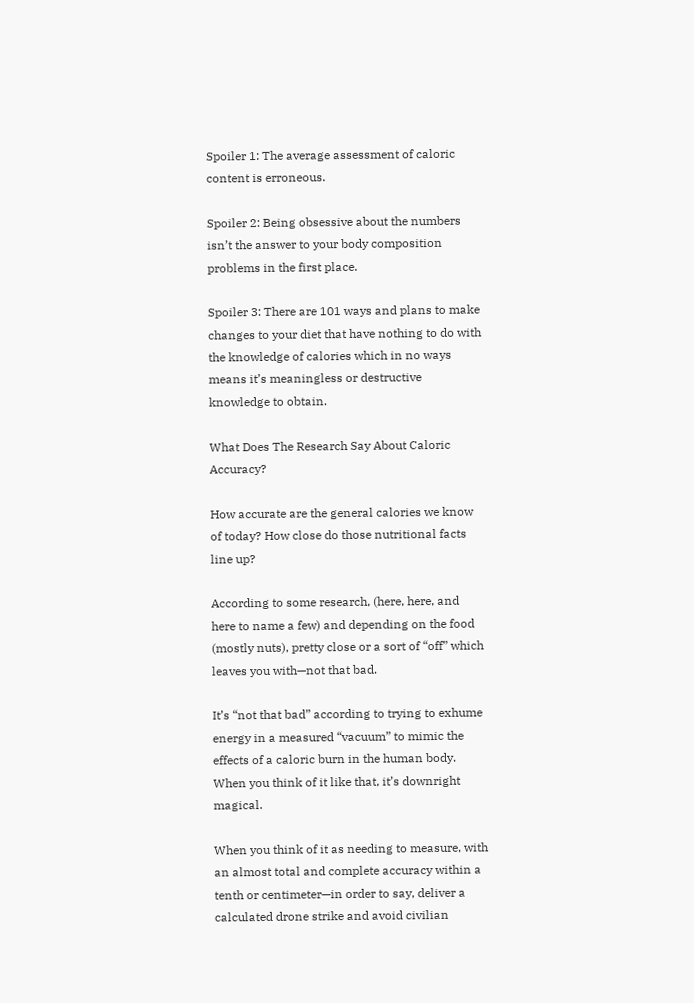Spoiler 1: The average assessment of caloric content is erroneous.

Spoiler 2: Being obsessive about the numbers isn’t the answer to your body composition problems in the first place.

Spoiler 3: There are 101 ways and plans to make changes to your diet that have nothing to do with the knowledge of calories which in no ways means it’s meaningless or destructive knowledge to obtain.

What Does The Research Say About Caloric Accuracy?

How accurate are the general calories we know of today? How close do those nutritional facts line up?

According to some research, (here, here, and here to name a few) and depending on the food (mostly nuts), pretty close or a sort of “off” which leaves you with—not that bad.

It’s “not that bad” according to trying to exhume energy in a measured “vacuum” to mimic the effects of a caloric burn in the human body. When you think of it like that, it’s downright magical.

When you think of it as needing to measure, with an almost total and complete accuracy within a tenth or centimeter—in order to say, deliver a calculated drone strike and avoid civilian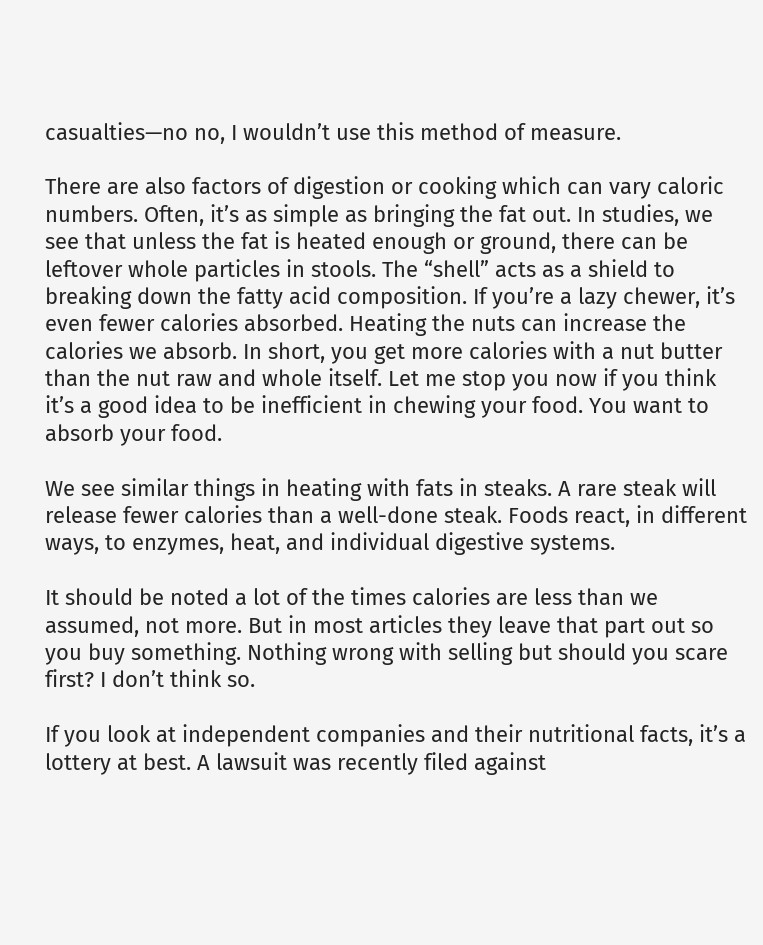casualties—no no, I wouldn’t use this method of measure.

There are also factors of digestion or cooking which can vary caloric numbers. Often, it’s as simple as bringing the fat out. In studies, we see that unless the fat is heated enough or ground, there can be leftover whole particles in stools. The “shell” acts as a shield to breaking down the fatty acid composition. If you’re a lazy chewer, it’s even fewer calories absorbed. Heating the nuts can increase the calories we absorb. In short, you get more calories with a nut butter than the nut raw and whole itself. Let me stop you now if you think it’s a good idea to be inefficient in chewing your food. You want to absorb your food.

We see similar things in heating with fats in steaks. A rare steak will release fewer calories than a well-done steak. Foods react, in different ways, to enzymes, heat, and individual digestive systems.

It should be noted a lot of the times calories are less than we assumed, not more. But in most articles they leave that part out so you buy something. Nothing wrong with selling but should you scare first? I don’t think so.

If you look at independent companies and their nutritional facts, it’s a lottery at best. A lawsuit was recently filed against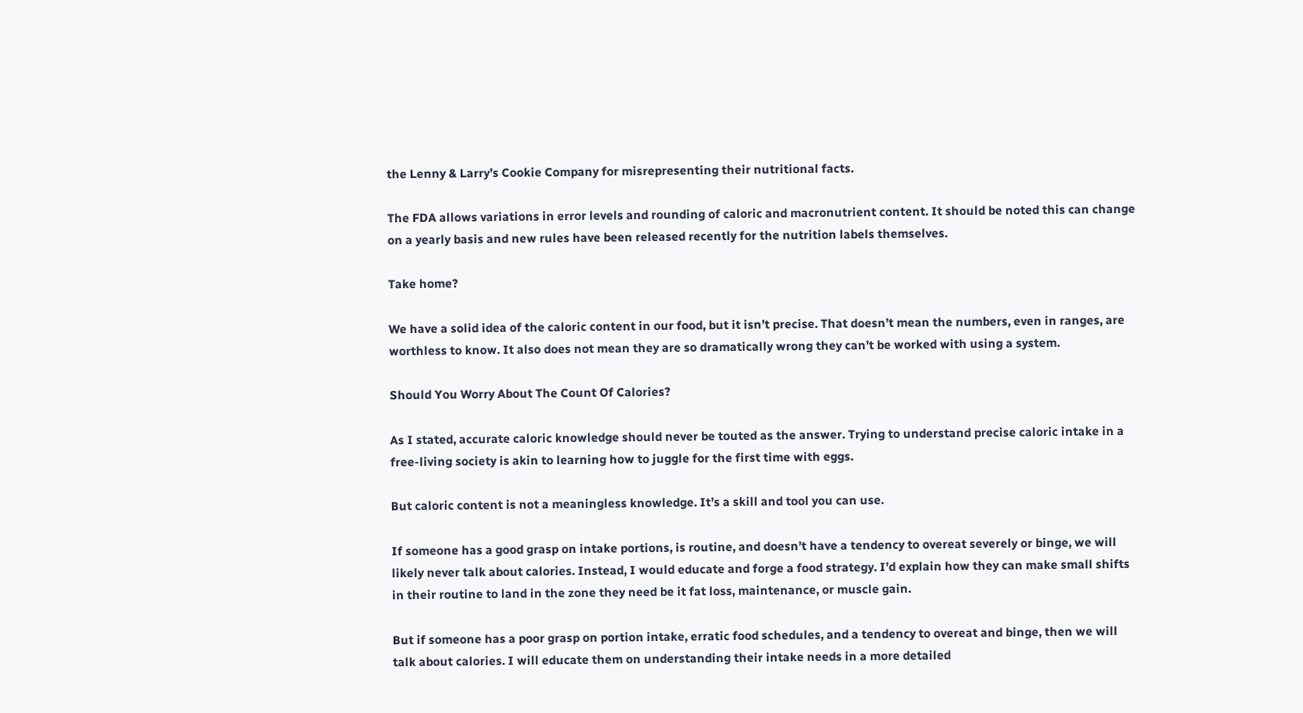the Lenny & Larry’s Cookie Company for misrepresenting their nutritional facts.

The FDA allows variations in error levels and rounding of caloric and macronutrient content. It should be noted this can change on a yearly basis and new rules have been released recently for the nutrition labels themselves.

Take home?

We have a solid idea of the caloric content in our food, but it isn’t precise. That doesn’t mean the numbers, even in ranges, are worthless to know. It also does not mean they are so dramatically wrong they can’t be worked with using a system.

Should You Worry About The Count Of Calories?

As I stated, accurate caloric knowledge should never be touted as the answer. Trying to understand precise caloric intake in a free-living society is akin to learning how to juggle for the first time with eggs.

But caloric content is not a meaningless knowledge. It’s a skill and tool you can use.

If someone has a good grasp on intake portions, is routine, and doesn’t have a tendency to overeat severely or binge, we will likely never talk about calories. Instead, I would educate and forge a food strategy. I’d explain how they can make small shifts in their routine to land in the zone they need be it fat loss, maintenance, or muscle gain.

But if someone has a poor grasp on portion intake, erratic food schedules, and a tendency to overeat and binge, then we will talk about calories. I will educate them on understanding their intake needs in a more detailed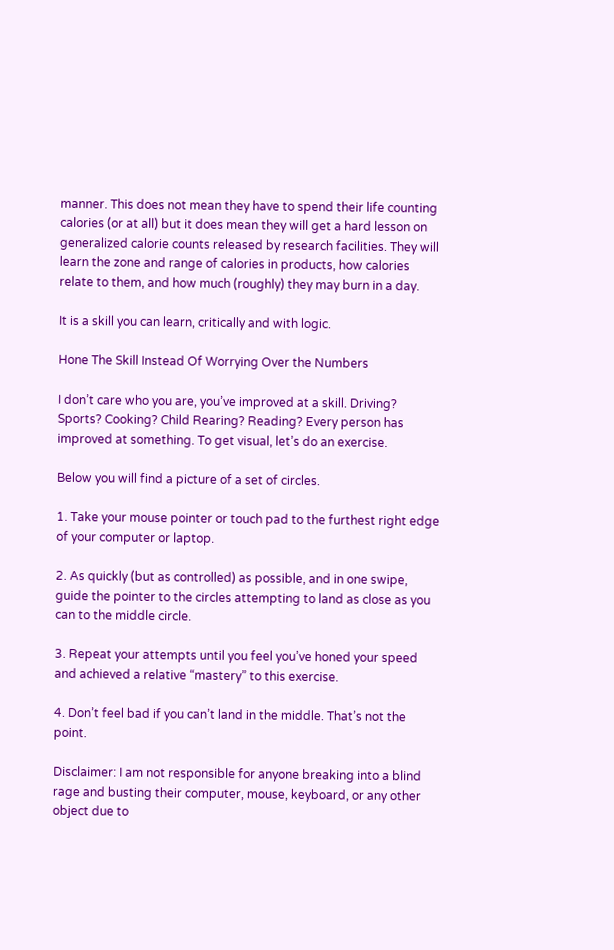manner. This does not mean they have to spend their life counting calories (or at all) but it does mean they will get a hard lesson on generalized calorie counts released by research facilities. They will learn the zone and range of calories in products, how calories relate to them, and how much (roughly) they may burn in a day.

It is a skill you can learn, critically and with logic.

Hone The Skill Instead Of Worrying Over the Numbers

I don’t care who you are, you’ve improved at a skill. Driving? Sports? Cooking? Child Rearing? Reading? Every person has improved at something. To get visual, let’s do an exercise.

Below you will find a picture of a set of circles.

1. Take your mouse pointer or touch pad to the furthest right edge of your computer or laptop.

2. As quickly (but as controlled) as possible, and in one swipe, guide the pointer to the circles attempting to land as close as you can to the middle circle.

3. Repeat your attempts until you feel you’ve honed your speed and achieved a relative “mastery” to this exercise.

4. Don’t feel bad if you can’t land in the middle. That’s not the point.

Disclaimer: I am not responsible for anyone breaking into a blind rage and busting their computer, mouse, keyboard, or any other object due to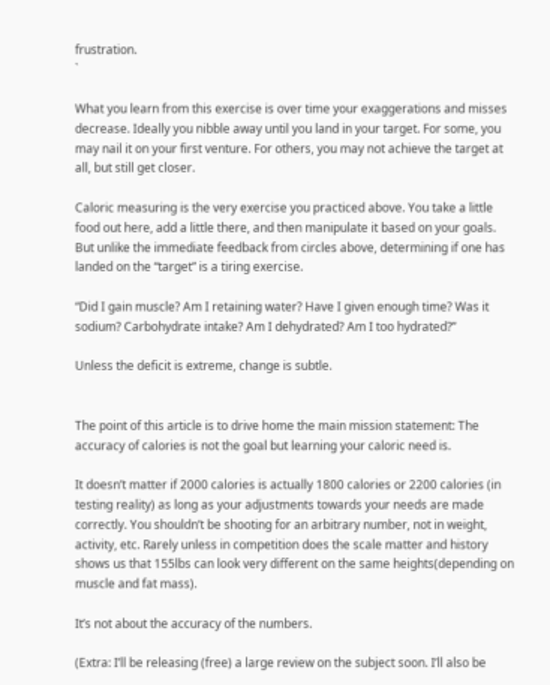frustration.                                                                                                                                       `

What you learn from this exercise is over time your exaggerations and misses decrease. Ideally you nibble away until you land in your target. For some, you may nail it on your first venture. For others, you may not achieve the target at all, but still get closer.

Caloric measuring is the very exercise you practiced above. You take a little food out here, add a little there, and then manipulate it based on your goals. But unlike the immediate feedback from circles above, determining if one has landed on the “target” is a tiring exercise.

“Did I gain muscle? Am I retaining water? Have I given enough time? Was it sodium? Carbohydrate intake? Am I dehydrated? Am I too hydrated?”

Unless the deficit is extreme, change is subtle.


The point of this article is to drive home the main mission statement: The accuracy of calories is not the goal but learning your caloric need is.

It doesn’t matter if 2000 calories is actually 1800 calories or 2200 calories (in testing reality) as long as your adjustments towards your needs are made correctly. You shouldn’t be shooting for an arbitrary number, not in weight, activity, etc. Rarely unless in competition does the scale matter and history shows us that 155lbs can look very different on the same heights(depending on muscle and fat mass).

It’s not about the accuracy of the numbers.

(Extra: I’ll be releasing (free) a large review on the subject soon. I’ll also be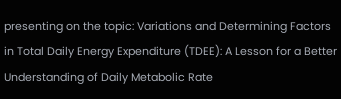presenting on the topic: Variations and Determining Factors in Total Daily Energy Expenditure (TDEE): A Lesson for a Better Understanding of Daily Metabolic Rate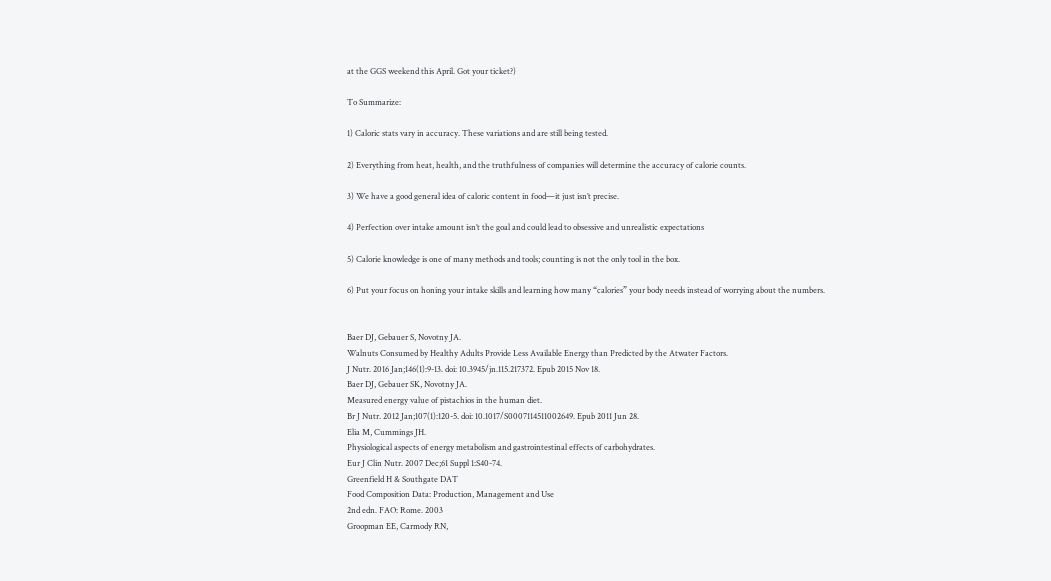at the GGS weekend this April. Got your ticket?)

To Summarize:

1) Caloric stats vary in accuracy. These variations and are still being tested.

2) Everything from heat, health, and the truthfulness of companies will determine the accuracy of calorie counts.

3) We have a good general idea of caloric content in food—it just isn’t precise.

4) Perfection over intake amount isn’t the goal and could lead to obsessive and unrealistic expectations

5) Calorie knowledge is one of many methods and tools; counting is not the only tool in the box.

6) Put your focus on honing your intake skills and learning how many “calories” your body needs instead of worrying about the numbers.


Baer DJ, Gebauer S, Novotny JA.
Walnuts Consumed by Healthy Adults Provide Less Available Energy than Predicted by the Atwater Factors.
J Nutr. 2016 Jan;146(1):9-13. doi: 10.3945/jn.115.217372. Epub 2015 Nov 18.
Baer DJ, Gebauer SK, Novotny JA.
Measured energy value of pistachios in the human diet.
Br J Nutr. 2012 Jan;107(1):120-5. doi: 10.1017/S0007114511002649. Epub 2011 Jun 28.
Elia M, Cummings JH.
Physiological aspects of energy metabolism and gastrointestinal effects of carbohydrates.
Eur J Clin Nutr. 2007 Dec;61 Suppl 1:S40-74.
Greenfield H & Southgate DAT
Food Composition Data: Production, Management and Use
2nd edn. FAO: Rome. 2003
Groopman EE, Carmody RN,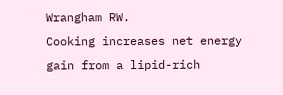Wrangham RW.
Cooking increases net energy gain from a lipid-rich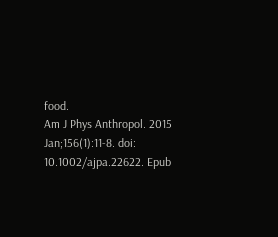food.
Am J Phys Anthropol. 2015 Jan;156(1):11-8. doi: 10.1002/ajpa.22622. Epub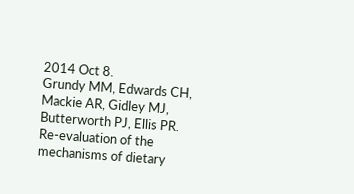2014 Oct 8.
Grundy MM, Edwards CH, Mackie AR, Gidley MJ, Butterworth PJ, Ellis PR.
Re-evaluation of the mechanisms of dietary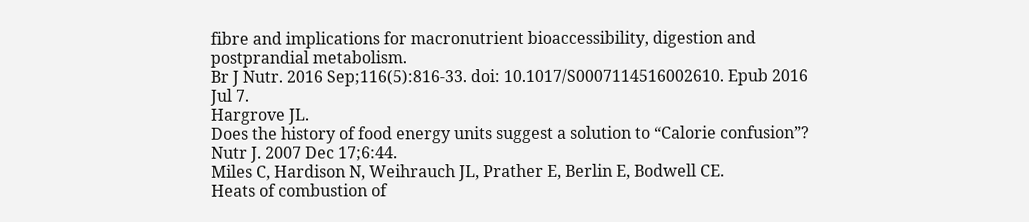fibre and implications for macronutrient bioaccessibility, digestion and postprandial metabolism.
Br J Nutr. 2016 Sep;116(5):816-33. doi: 10.1017/S0007114516002610. Epub 2016 Jul 7.
Hargrove JL.
Does the history of food energy units suggest a solution to “Calorie confusion”?
Nutr J. 2007 Dec 17;6:44.
Miles C, Hardison N, Weihrauch JL, Prather E, Berlin E, Bodwell CE.
Heats of combustion of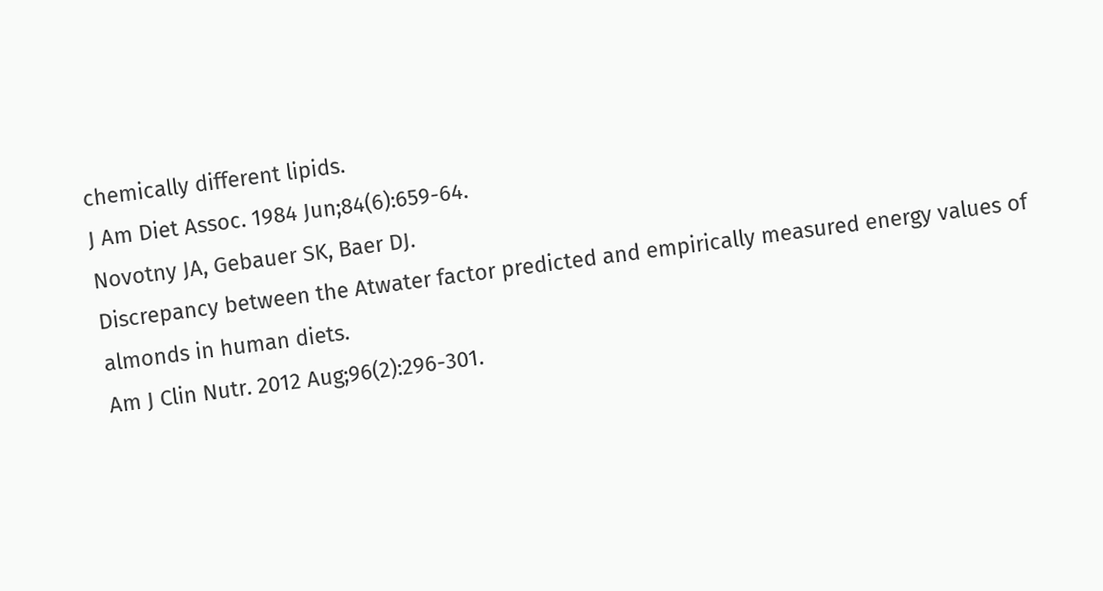chemically different lipids.
J Am Diet Assoc. 1984 Jun;84(6):659-64.
Novotny JA, Gebauer SK, Baer DJ.
Discrepancy between the Atwater factor predicted and empirically measured energy values of almonds in human diets.
Am J Clin Nutr. 2012 Aug;96(2):296-301.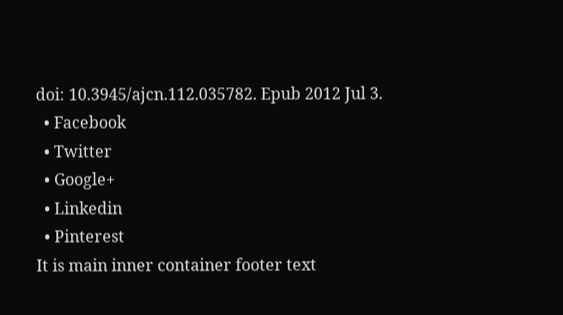doi: 10.3945/ajcn.112.035782. Epub 2012 Jul 3.
  • Facebook
  • Twitter
  • Google+
  • Linkedin
  • Pinterest
It is main inner container footer text